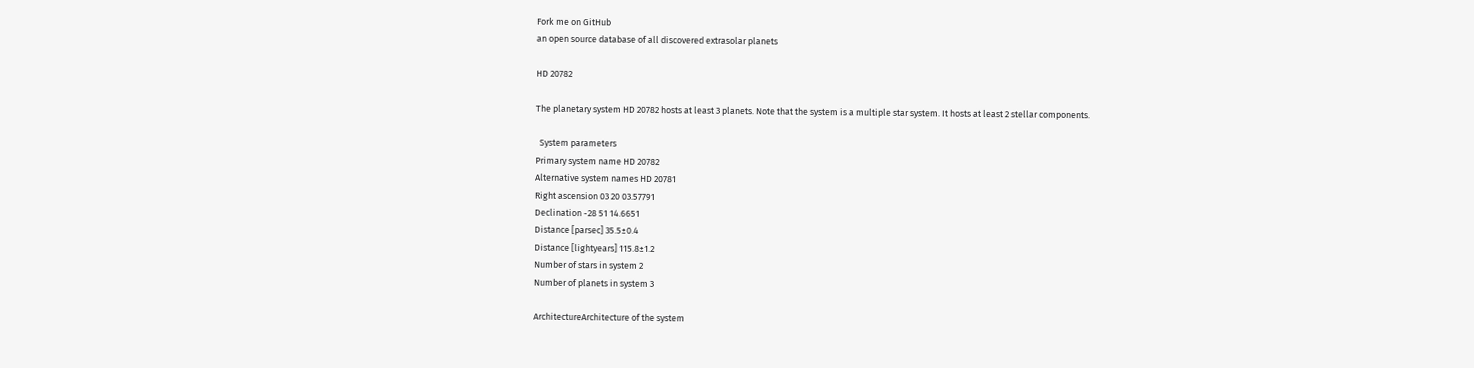Fork me on GitHub
an open source database of all discovered extrasolar planets

HD 20782

The planetary system HD 20782 hosts at least 3 planets. Note that the system is a multiple star system. It hosts at least 2 stellar components.

  System parameters
Primary system name HD 20782
Alternative system names HD 20781
Right ascension 03 20 03.57791
Declination -28 51 14.6651
Distance [parsec] 35.5±0.4
Distance [lightyears] 115.8±1.2
Number of stars in system 2
Number of planets in system 3

ArchitectureArchitecture of the system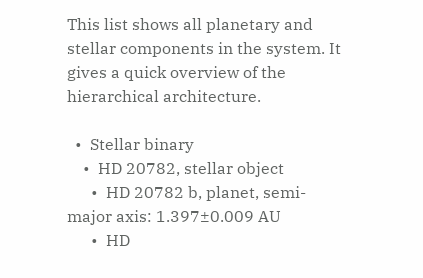This list shows all planetary and stellar components in the system. It gives a quick overview of the hierarchical architecture.

  •  Stellar binary
    •  HD 20782, stellar object
      •  HD 20782 b, planet, semi-major axis: 1.397±0.009 AU
      •  HD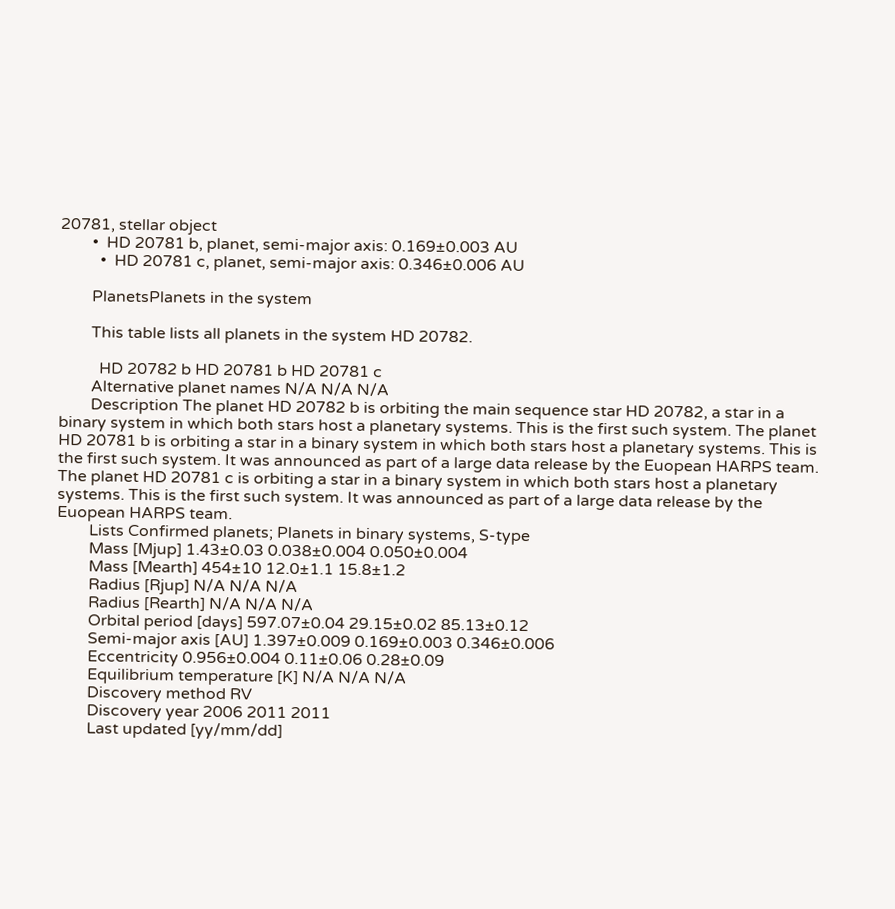20781, stellar object
        •  HD 20781 b, planet, semi-major axis: 0.169±0.003 AU
          •  HD 20781 c, planet, semi-major axis: 0.346±0.006 AU

        PlanetsPlanets in the system

        This table lists all planets in the system HD 20782.

          HD 20782 b HD 20781 b HD 20781 c
        Alternative planet names N/A N/A N/A
        Description The planet HD 20782 b is orbiting the main sequence star HD 20782, a star in a binary system in which both stars host a planetary systems. This is the first such system. The planet HD 20781 b is orbiting a star in a binary system in which both stars host a planetary systems. This is the first such system. It was announced as part of a large data release by the Euopean HARPS team. The planet HD 20781 c is orbiting a star in a binary system in which both stars host a planetary systems. This is the first such system. It was announced as part of a large data release by the Euopean HARPS team.
        Lists Confirmed planets; Planets in binary systems, S-type
        Mass [Mjup] 1.43±0.03 0.038±0.004 0.050±0.004
        Mass [Mearth] 454±10 12.0±1.1 15.8±1.2
        Radius [Rjup] N/A N/A N/A
        Radius [Rearth] N/A N/A N/A
        Orbital period [days] 597.07±0.04 29.15±0.02 85.13±0.12
        Semi-major axis [AU] 1.397±0.009 0.169±0.003 0.346±0.006
        Eccentricity 0.956±0.004 0.11±0.06 0.28±0.09
        Equilibrium temperature [K] N/A N/A N/A
        Discovery method RV
        Discovery year 2006 2011 2011
        Last updated [yy/mm/dd]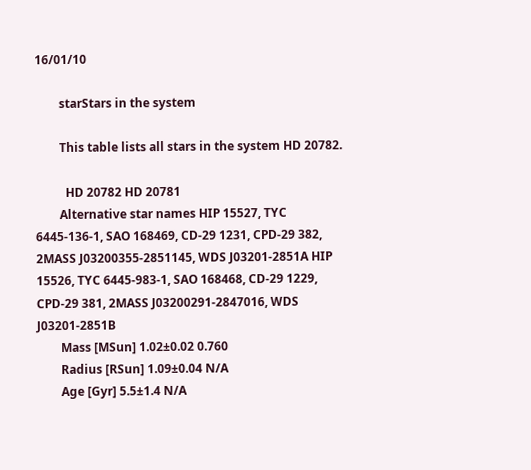16/01/10

        starStars in the system

        This table lists all stars in the system HD 20782.

          HD 20782 HD 20781
        Alternative star names HIP 15527, TYC 6445-136-1, SAO 168469, CD-29 1231, CPD-29 382, 2MASS J03200355-2851145, WDS J03201-2851A HIP 15526, TYC 6445-983-1, SAO 168468, CD-29 1229, CPD-29 381, 2MASS J03200291-2847016, WDS J03201-2851B
        Mass [MSun] 1.02±0.02 0.760
        Radius [RSun] 1.09±0.04 N/A
        Age [Gyr] 5.5±1.4 N/A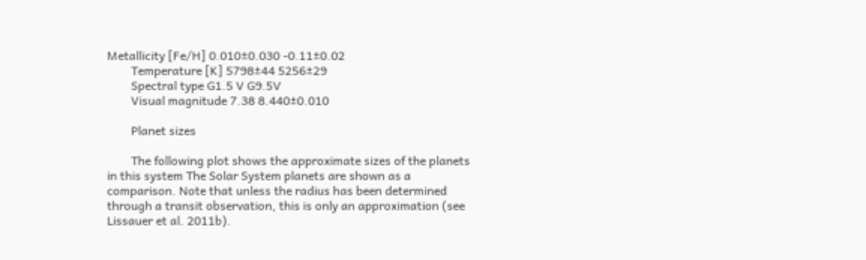Metallicity [Fe/H] 0.010±0.030 -0.11±0.02
        Temperature [K] 5798±44 5256±29
        Spectral type G1.5 V G9.5V
        Visual magnitude 7.38 8.440±0.010

        Planet sizes

        The following plot shows the approximate sizes of the planets in this system The Solar System planets are shown as a comparison. Note that unless the radius has been determined through a transit observation, this is only an approximation (see Lissauer et al. 2011b).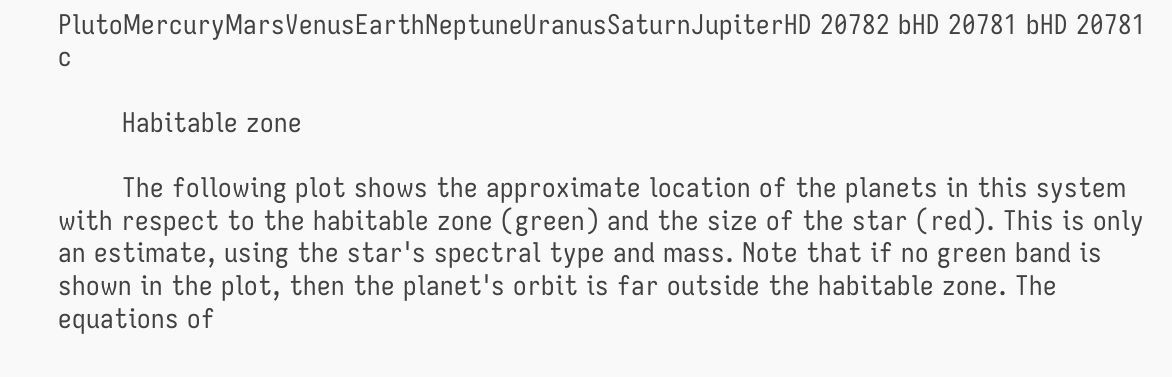PlutoMercuryMarsVenusEarthNeptuneUranusSaturnJupiterHD 20782 bHD 20781 bHD 20781 c

        Habitable zone

        The following plot shows the approximate location of the planets in this system with respect to the habitable zone (green) and the size of the star (red). This is only an estimate, using the star's spectral type and mass. Note that if no green band is shown in the plot, then the planet's orbit is far outside the habitable zone. The equations of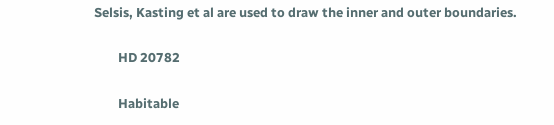Selsis, Kasting et al are used to draw the inner and outer boundaries.

        HD 20782

        Habitable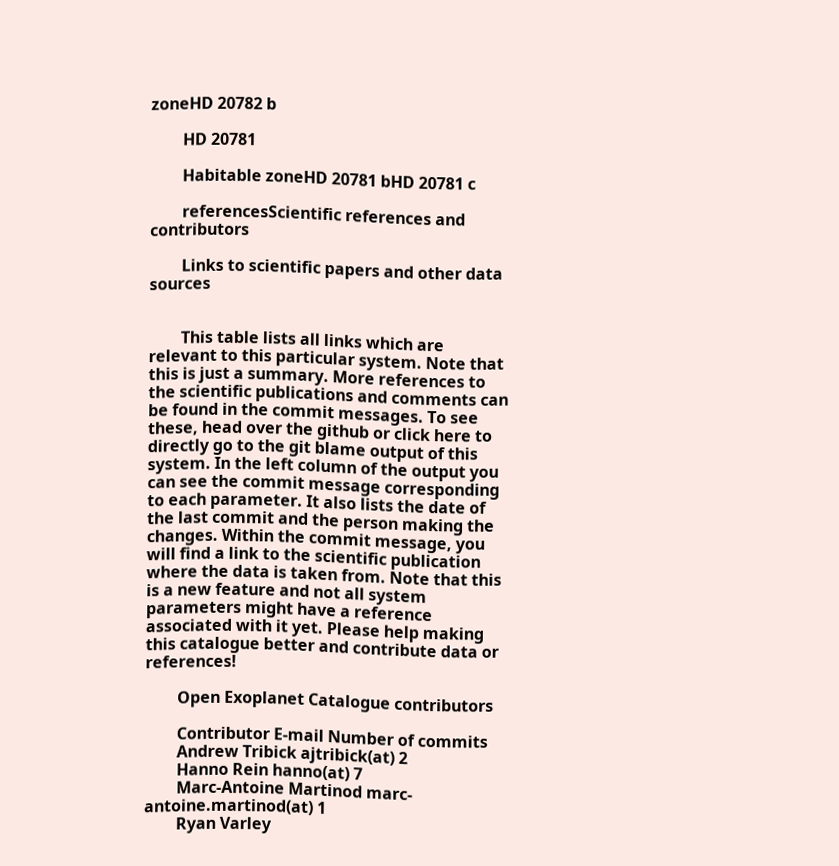zoneHD 20782 b

        HD 20781

        Habitable zoneHD 20781 bHD 20781 c

        referencesScientific references and contributors

        Links to scientific papers and other data sources


        This table lists all links which are relevant to this particular system. Note that this is just a summary. More references to the scientific publications and comments can be found in the commit messages. To see these, head over the github or click here to directly go to the git blame output of this system. In the left column of the output you can see the commit message corresponding to each parameter. It also lists the date of the last commit and the person making the changes. Within the commit message, you will find a link to the scientific publication where the data is taken from. Note that this is a new feature and not all system parameters might have a reference associated with it yet. Please help making this catalogue better and contribute data or references!

        Open Exoplanet Catalogue contributors

        Contributor E-mail Number of commits
        Andrew Tribick ajtribick(at) 2
        Hanno Rein hanno(at) 7
        Marc-Antoine Martinod marc-antoine.martinod(at) 1
        Ryan Varley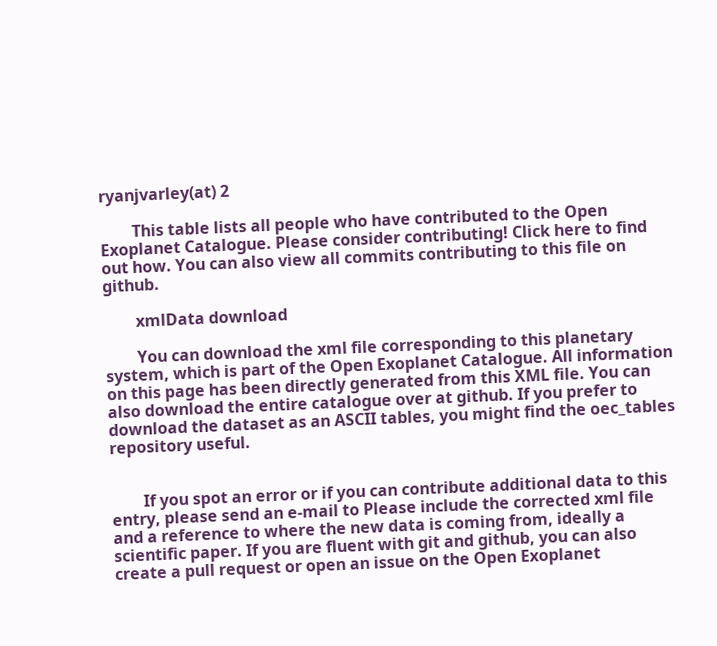ryanjvarley(at) 2

        This table lists all people who have contributed to the Open Exoplanet Catalogue. Please consider contributing! Click here to find out how. You can also view all commits contributing to this file on github.

        xmlData download

        You can download the xml file corresponding to this planetary system, which is part of the Open Exoplanet Catalogue. All information on this page has been directly generated from this XML file. You can also download the entire catalogue over at github. If you prefer to download the dataset as an ASCII tables, you might find the oec_tables repository useful.


        If you spot an error or if you can contribute additional data to this entry, please send an e-mail to Please include the corrected xml file and a reference to where the new data is coming from, ideally a scientific paper. If you are fluent with git and github, you can also create a pull request or open an issue on the Open Exoplanet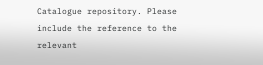Catalogue repository. Please include the reference to the relevant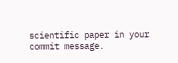scientific paper in your commit message.